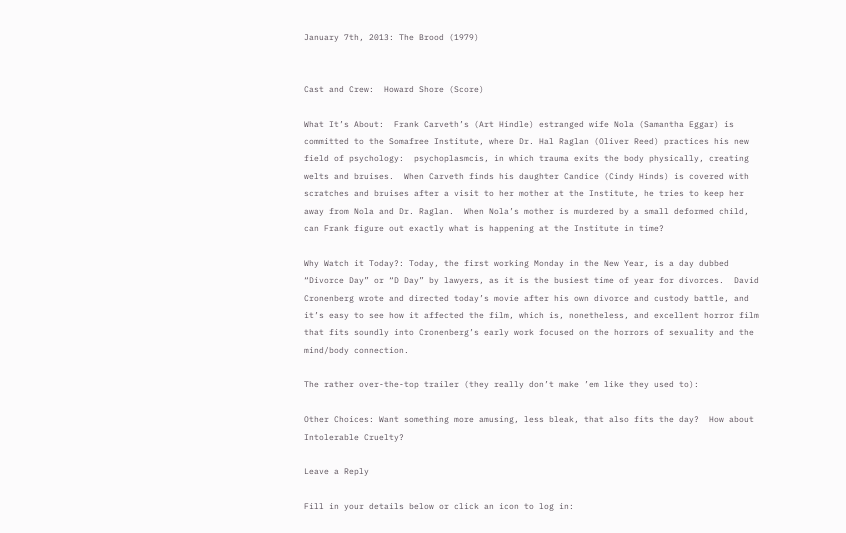January 7th, 2013: The Brood (1979)


Cast and Crew:  Howard Shore (Score)

What It’s About:  Frank Carveth’s (Art Hindle) estranged wife Nola (Samantha Eggar) is committed to the Somafree Institute, where Dr. Hal Raglan (Oliver Reed) practices his new field of psychology:  psychoplasmcis, in which trauma exits the body physically, creating welts and bruises.  When Carveth finds his daughter Candice (Cindy Hinds) is covered with scratches and bruises after a visit to her mother at the Institute, he tries to keep her away from Nola and Dr. Raglan.  When Nola’s mother is murdered by a small deformed child, can Frank figure out exactly what is happening at the Institute in time?

Why Watch it Today?: Today, the first working Monday in the New Year, is a day dubbed “Divorce Day” or “D Day” by lawyers, as it is the busiest time of year for divorces.  David Cronenberg wrote and directed today’s movie after his own divorce and custody battle, and it’s easy to see how it affected the film, which is, nonetheless, and excellent horror film that fits soundly into Cronenberg’s early work focused on the horrors of sexuality and the mind/body connection.

The rather over-the-top trailer (they really don’t make ’em like they used to):

Other Choices: Want something more amusing, less bleak, that also fits the day?  How about Intolerable Cruelty?

Leave a Reply

Fill in your details below or click an icon to log in: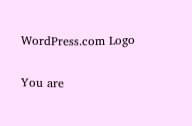WordPress.com Logo

You are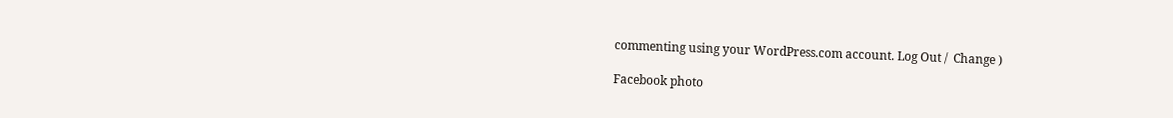commenting using your WordPress.com account. Log Out /  Change )

Facebook photo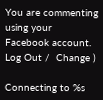You are commenting using your Facebook account. Log Out /  Change )

Connecting to %s